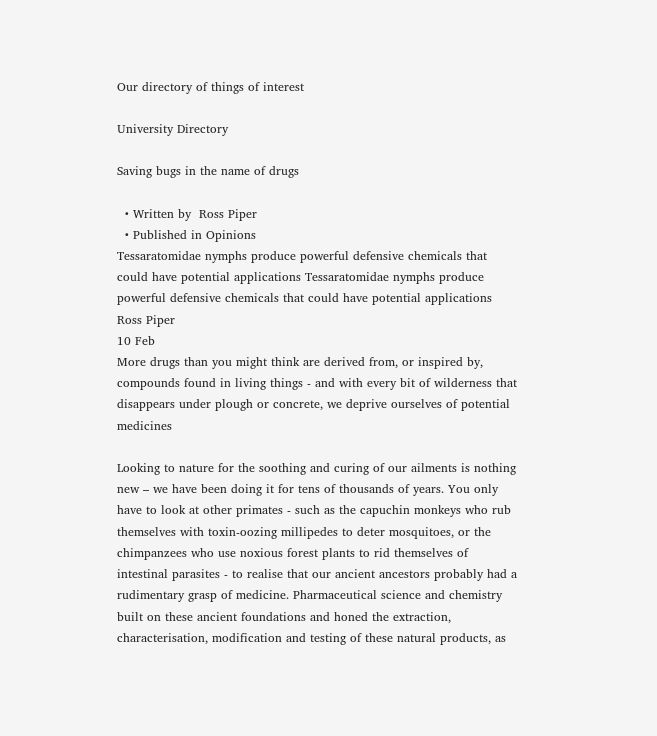Our directory of things of interest

University Directory

Saving bugs in the name of drugs

  • Written by  Ross Piper
  • Published in Opinions
Tessaratomidae nymphs produce powerful defensive chemicals that could have potential applications Tessaratomidae nymphs produce powerful defensive chemicals that could have potential applications Ross Piper
10 Feb
More drugs than you might think are derived from, or inspired by, compounds found in living things - and with every bit of wilderness that disappears under plough or concrete, we deprive ourselves of potential medicines

Looking to nature for the soothing and curing of our ailments is nothing new – we have been doing it for tens of thousands of years. You only have to look at other primates - such as the capuchin monkeys who rub themselves with toxin-oozing millipedes to deter mosquitoes, or the chimpanzees who use noxious forest plants to rid themselves of intestinal parasites - to realise that our ancient ancestors probably had a rudimentary grasp of medicine. Pharmaceutical science and chemistry built on these ancient foundations and honed the extraction, characterisation, modification and testing of these natural products, as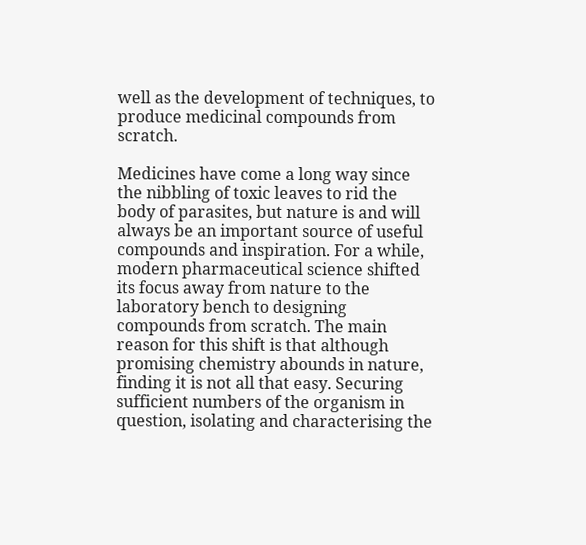well as the development of techniques, to produce medicinal compounds from scratch.

Medicines have come a long way since the nibbling of toxic leaves to rid the body of parasites, but nature is and will always be an important source of useful compounds and inspiration. For a while, modern pharmaceutical science shifted its focus away from nature to the laboratory bench to designing compounds from scratch. The main reason for this shift is that although promising chemistry abounds in nature, finding it is not all that easy. Securing sufficient numbers of the organism in question, isolating and characterising the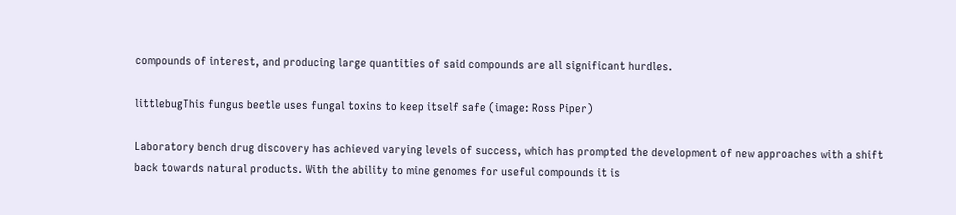compounds of interest, and producing large quantities of said compounds are all significant hurdles.

littlebugThis fungus beetle uses fungal toxins to keep itself safe (image: Ross Piper)

Laboratory bench drug discovery has achieved varying levels of success, which has prompted the development of new approaches with a shift back towards natural products. With the ability to mine genomes for useful compounds it is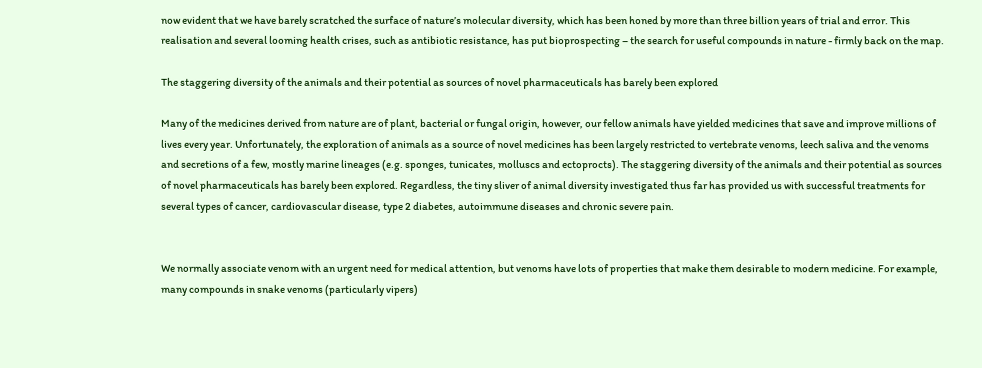now evident that we have barely scratched the surface of nature’s molecular diversity, which has been honed by more than three billion years of trial and error. This realisation and several looming health crises, such as antibiotic resistance, has put bioprospecting – the search for useful compounds in nature - firmly back on the map.

The staggering diversity of the animals and their potential as sources of novel pharmaceuticals has barely been explored

Many of the medicines derived from nature are of plant, bacterial or fungal origin, however, our fellow animals have yielded medicines that save and improve millions of lives every year. Unfortunately, the exploration of animals as a source of novel medicines has been largely restricted to vertebrate venoms, leech saliva and the venoms and secretions of a few, mostly marine lineages (e.g. sponges, tunicates, molluscs and ectoprocts). The staggering diversity of the animals and their potential as sources of novel pharmaceuticals has barely been explored. Regardless, the tiny sliver of animal diversity investigated thus far has provided us with successful treatments for several types of cancer, cardiovascular disease, type 2 diabetes, autoimmune diseases and chronic severe pain.


We normally associate venom with an urgent need for medical attention, but venoms have lots of properties that make them desirable to modern medicine. For example, many compounds in snake venoms (particularly vipers)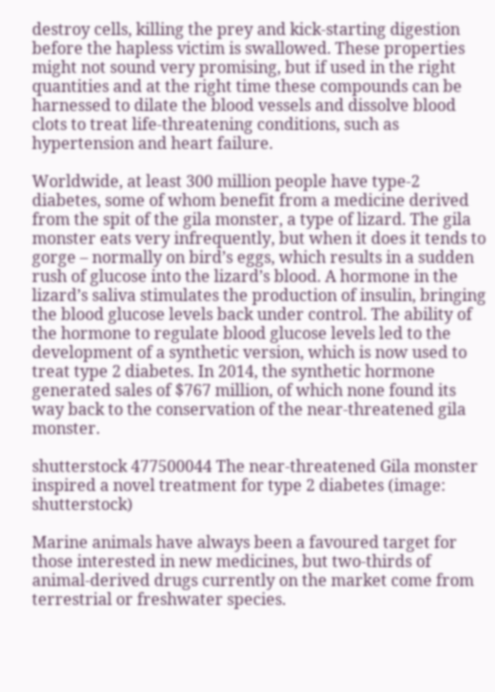destroy cells, killing the prey and kick-starting digestion before the hapless victim is swallowed. These properties might not sound very promising, but if used in the right quantities and at the right time these compounds can be harnessed to dilate the blood vessels and dissolve blood clots to treat life-threatening conditions, such as hypertension and heart failure.

Worldwide, at least 300 million people have type-2 diabetes, some of whom benefit from a medicine derived from the spit of the gila monster, a type of lizard. The gila monster eats very infrequently, but when it does it tends to gorge – normally on bird’s eggs, which results in a sudden rush of glucose into the lizard’s blood. A hormone in the lizard’s saliva stimulates the production of insulin, bringing the blood glucose levels back under control. The ability of the hormone to regulate blood glucose levels led to the development of a synthetic version, which is now used to treat type 2 diabetes. In 2014, the synthetic hormone generated sales of $767 million, of which none found its way back to the conservation of the near-threatened gila monster.

shutterstock 477500044 The near-threatened Gila monster inspired a novel treatment for type 2 diabetes (image: shutterstock)

Marine animals have always been a favoured target for those interested in new medicines, but two-thirds of animal-derived drugs currently on the market come from terrestrial or freshwater species.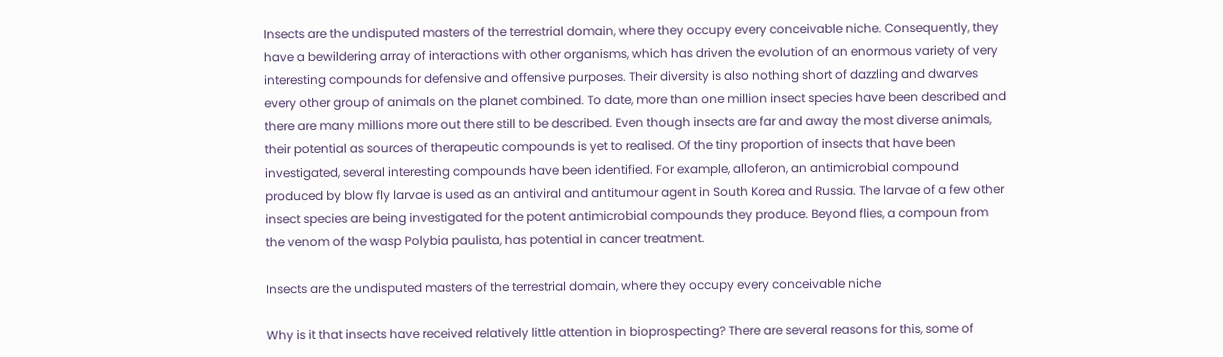Insects are the undisputed masters of the terrestrial domain, where they occupy every conceivable niche. Consequently, they have a bewildering array of interactions with other organisms, which has driven the evolution of an enormous variety of very interesting compounds for defensive and offensive purposes. Their diversity is also nothing short of dazzling and dwarves every other group of animals on the planet combined. To date, more than one million insect species have been described and there are many millions more out there still to be described. Even though insects are far and away the most diverse animals, their potential as sources of therapeutic compounds is yet to realised. Of the tiny proportion of insects that have been investigated, several interesting compounds have been identified. For example, alloferon, an antimicrobial compound produced by blow fly larvae is used as an antiviral and antitumour agent in South Korea and Russia. The larvae of a few other insect species are being investigated for the potent antimicrobial compounds they produce. Beyond flies, a compoun from the venom of the wasp Polybia paulista, has potential in cancer treatment.

Insects are the undisputed masters of the terrestrial domain, where they occupy every conceivable niche

Why is it that insects have received relatively little attention in bioprospecting? There are several reasons for this, some of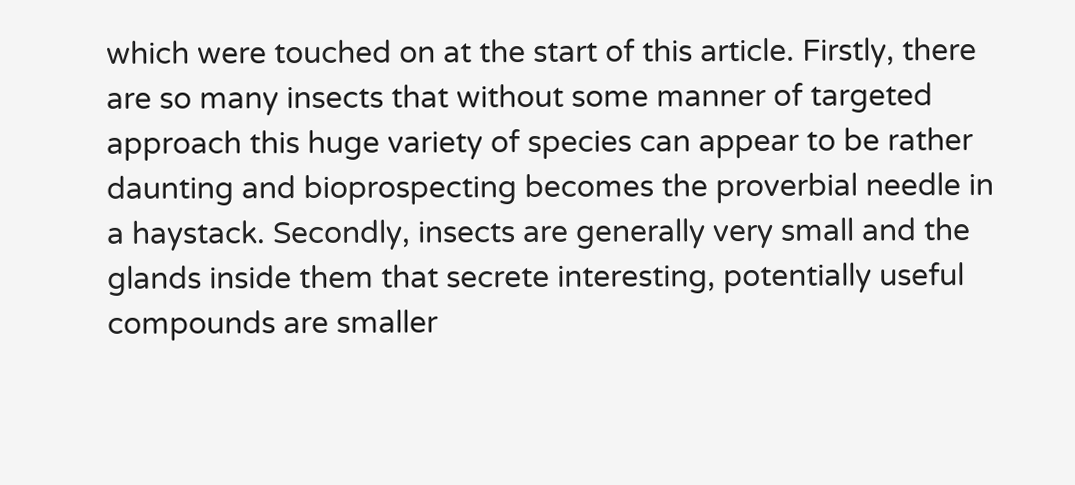which were touched on at the start of this article. Firstly, there are so many insects that without some manner of targeted approach this huge variety of species can appear to be rather daunting and bioprospecting becomes the proverbial needle in a haystack. Secondly, insects are generally very small and the glands inside them that secrete interesting, potentially useful compounds are smaller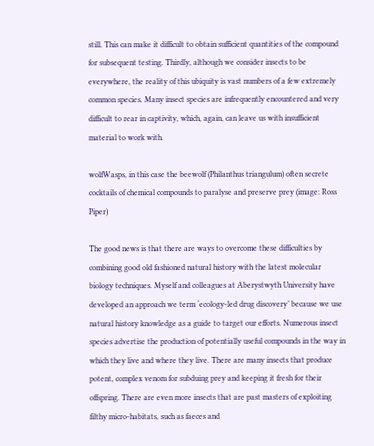still. This can make it difficult to obtain sufficient quantities of the compound for subsequent testing. Thirdly, although we consider insects to be everywhere, the reality of this ubiquity is vast numbers of a few extremely common species. Many insect species are infrequently encountered and very difficult to rear in captivity, which, again, can leave us with insufficient material to work with.

wolfWasps, in this case the beewolf (Philanthus triangulum) often secrete cocktails of chemical compounds to paralyse and preserve prey (image: Ross Piper)

The good news is that there are ways to overcome these difficulties by combining good old fashioned natural history with the latest molecular biology techniques. Myself and colleagues at Aberystwyth University have developed an approach we term ‘ecology-led drug discovery’ because we use natural history knowledge as a guide to target our efforts. Numerous insect species advertise the production of potentially useful compounds in the way in which they live and where they live. There are many insects that produce potent, complex venom for subduing prey and keeping it fresh for their offspring. There are even more insects that are past masters of exploiting filthy micro-habitats, such as faeces and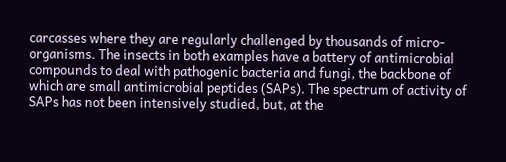carcasses where they are regularly challenged by thousands of micro-organisms. The insects in both examples have a battery of antimicrobial compounds to deal with pathogenic bacteria and fungi, the backbone of which are small antimicrobial peptides (SAPs). The spectrum of activity of SAPs has not been intensively studied, but, at the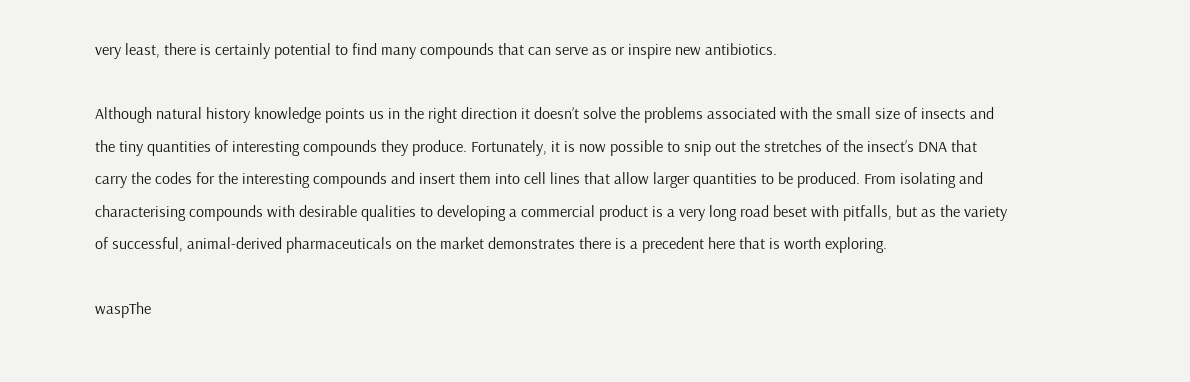very least, there is certainly potential to find many compounds that can serve as or inspire new antibiotics.

Although natural history knowledge points us in the right direction it doesn’t solve the problems associated with the small size of insects and the tiny quantities of interesting compounds they produce. Fortunately, it is now possible to snip out the stretches of the insect’s DNA that carry the codes for the interesting compounds and insert them into cell lines that allow larger quantities to be produced. From isolating and characterising compounds with desirable qualities to developing a commercial product is a very long road beset with pitfalls, but as the variety of successful, animal-derived pharmaceuticals on the market demonstrates there is a precedent here that is worth exploring.

waspThe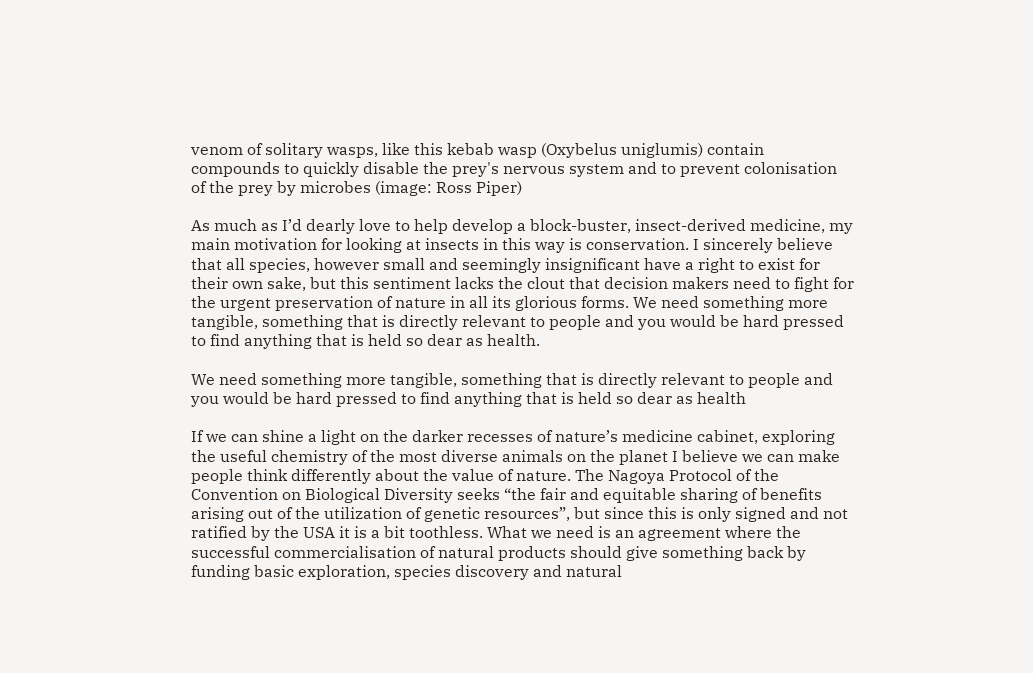venom of solitary wasps, like this kebab wasp (Oxybelus uniglumis) contain compounds to quickly disable the prey's nervous system and to prevent colonisation of the prey by microbes (image: Ross Piper)

As much as I’d dearly love to help develop a block-buster, insect-derived medicine, my main motivation for looking at insects in this way is conservation. I sincerely believe that all species, however small and seemingly insignificant have a right to exist for their own sake, but this sentiment lacks the clout that decision makers need to fight for the urgent preservation of nature in all its glorious forms. We need something more tangible, something that is directly relevant to people and you would be hard pressed to find anything that is held so dear as health.

We need something more tangible, something that is directly relevant to people and you would be hard pressed to find anything that is held so dear as health

If we can shine a light on the darker recesses of nature’s medicine cabinet, exploring the useful chemistry of the most diverse animals on the planet I believe we can make people think differently about the value of nature. The Nagoya Protocol of the Convention on Biological Diversity seeks “the fair and equitable sharing of benefits arising out of the utilization of genetic resources”, but since this is only signed and not ratified by the USA it is a bit toothless. What we need is an agreement where the successful commercialisation of natural products should give something back by funding basic exploration, species discovery and natural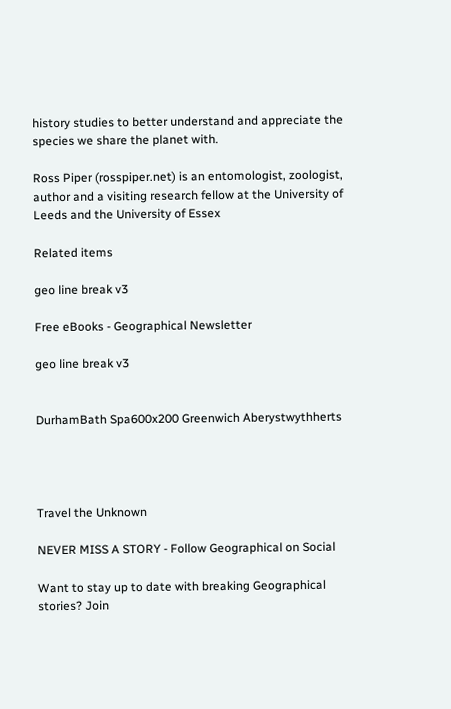history studies to better understand and appreciate the species we share the planet with.

Ross Piper (rosspiper.net) is an entomologist, zoologist, author and a visiting research fellow at the University of Leeds and the University of Essex

Related items

geo line break v3

Free eBooks - Geographical Newsletter

geo line break v3


DurhamBath Spa600x200 Greenwich Aberystwythherts




Travel the Unknown

NEVER MISS A STORY - Follow Geographical on Social

Want to stay up to date with breaking Geographical stories? Join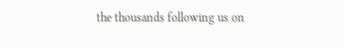the thousands following us on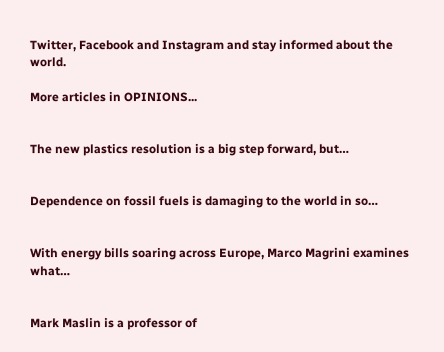Twitter, Facebook and Instagram and stay informed about the world.

More articles in OPINIONS...


The new plastics resolution is a big step forward, but…


Dependence on fossil fuels is damaging to the world in so…


With energy bills soaring across Europe, Marco Magrini examines what…


Mark Maslin is a professor of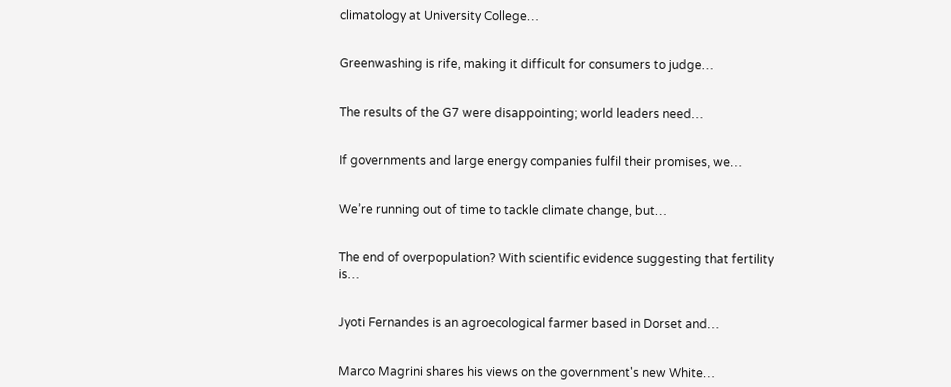climatology at University College…


Greenwashing is rife, making it difficult for consumers to judge…


The results of the G7 were disappointing; world leaders need…


If governments and large energy companies fulfil their promises, we…


We’re running out of time to tackle climate change, but…


The end of overpopulation? With scientific evidence suggesting that fertility is…


Jyoti Fernandes is an agroecological farmer based in Dorset and…


Marco Magrini shares his views on the government's new White…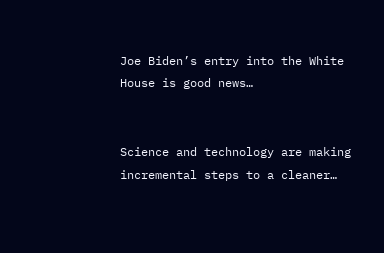Joe Biden’s entry into the White House is good news…


Science and technology are making incremental steps to a cleaner…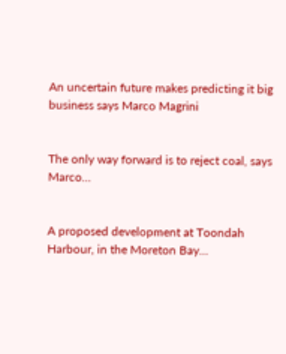An uncertain future makes predicting it big business says Marco Magrini


The only way forward is to reject coal, says Marco…


A proposed development at Toondah Harbour, in the Moreton Bay…